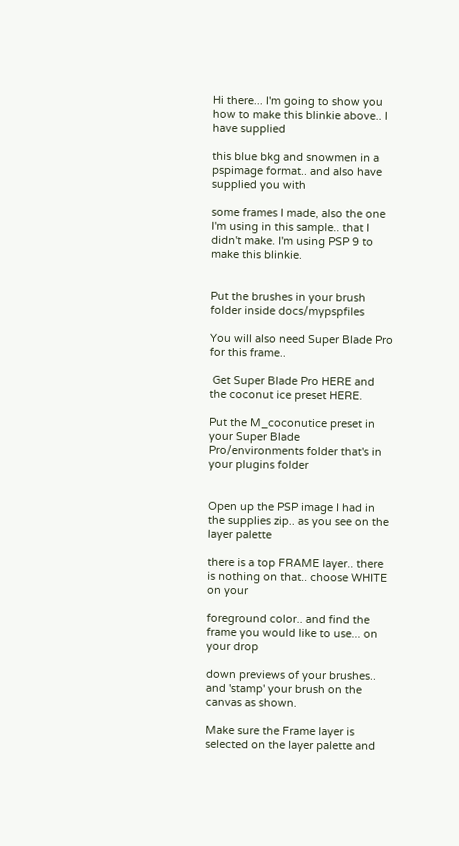Hi there... I'm going to show you how to make this blinkie above.. I have supplied

this blue bkg and snowmen in a pspimage format.. and also have supplied you with

some frames I made, also the one I'm using in this sample.. that I didn't make. I'm using PSP 9 to make this blinkie.


Put the brushes in your brush folder inside docs/mypspfiles

You will also need Super Blade Pro for this frame..

 Get Super Blade Pro HERE and the coconut ice preset HERE.

Put the M_coconutice preset in your Super Blade Pro/environments folder that's in your plugins folder


Open up the PSP image I had in the supplies zip.. as you see on the layer palette

there is a top FRAME layer.. there is nothing on that.. choose WHITE on your

foreground color.. and find the frame you would like to use... on your drop

down previews of your brushes.. and 'stamp' your brush on the canvas as shown.

Make sure the Frame layer is selected on the layer palette and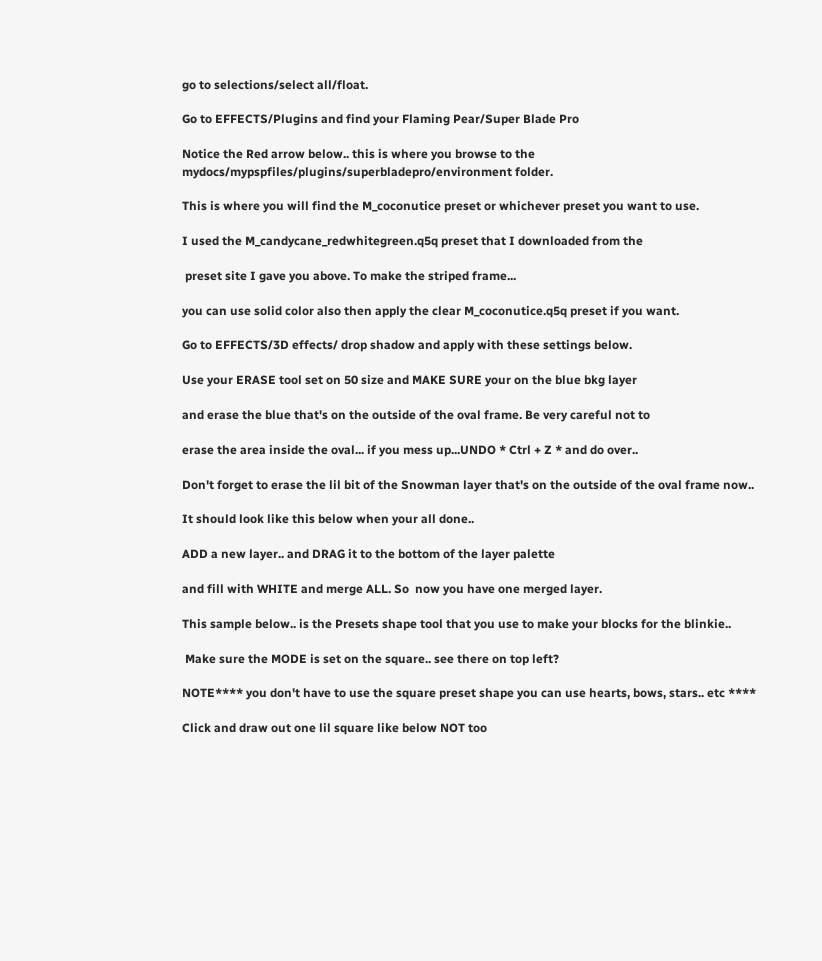go to selections/select all/float.

Go to EFFECTS/Plugins and find your Flaming Pear/Super Blade Pro

Notice the Red arrow below.. this is where you browse to the mydocs/mypspfiles/plugins/superbladepro/environment folder.

This is where you will find the M_coconutice preset or whichever preset you want to use.

I used the M_candycane_redwhitegreen.q5q preset that I downloaded from the

 preset site I gave you above. To make the striped frame...

you can use solid color also then apply the clear M_coconutice.q5q preset if you want.

Go to EFFECTS/3D effects/ drop shadow and apply with these settings below.

Use your ERASE tool set on 50 size and MAKE SURE your on the blue bkg layer

and erase the blue that's on the outside of the oval frame. Be very careful not to

erase the area inside the oval... if you mess up...UNDO * Ctrl + Z * and do over..

Don't forget to erase the lil bit of the Snowman layer that's on the outside of the oval frame now..

It should look like this below when your all done..

ADD a new layer.. and DRAG it to the bottom of the layer palette

and fill with WHITE and merge ALL. So  now you have one merged layer.

This sample below.. is the Presets shape tool that you use to make your blocks for the blinkie..

 Make sure the MODE is set on the square.. see there on top left?

NOTE**** you don't have to use the square preset shape you can use hearts, bows, stars.. etc ****

Click and draw out one lil square like below NOT too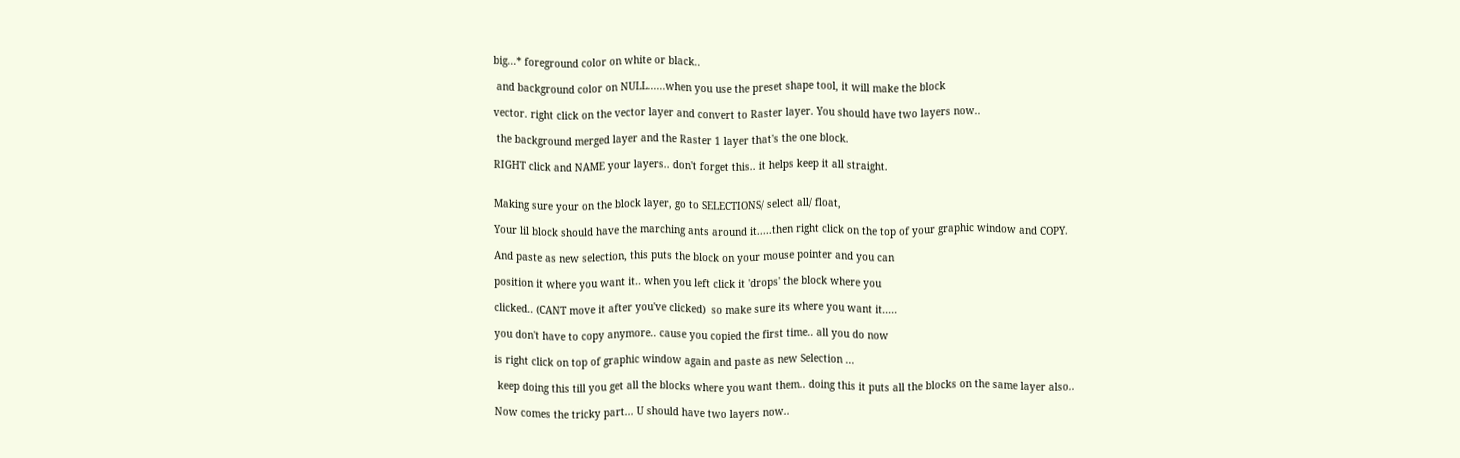big...* foreground color on white or black..

 and background color on NULL......when you use the preset shape tool, it will make the block

vector. right click on the vector layer and convert to Raster layer. You should have two layers now..

 the background merged layer and the Raster 1 layer that's the one block.

RIGHT click and NAME your layers.. don't forget this.. it helps keep it all straight.


Making sure your on the block layer, go to SELECTIONS/ select all/ float,

Your lil block should have the marching ants around it.....then right click on the top of your graphic window and COPY.

And paste as new selection, this puts the block on your mouse pointer and you can

position it where you want it.. when you left click it 'drops' the block where you

clicked.. (CANT move it after you've clicked)  so make sure its where you want it.....

you don't have to copy anymore.. cause you copied the first time.. all you do now

is right click on top of graphic window again and paste as new Selection ...

 keep doing this till you get all the blocks where you want them.. doing this it puts all the blocks on the same layer also..

Now comes the tricky part... U should have two layers now..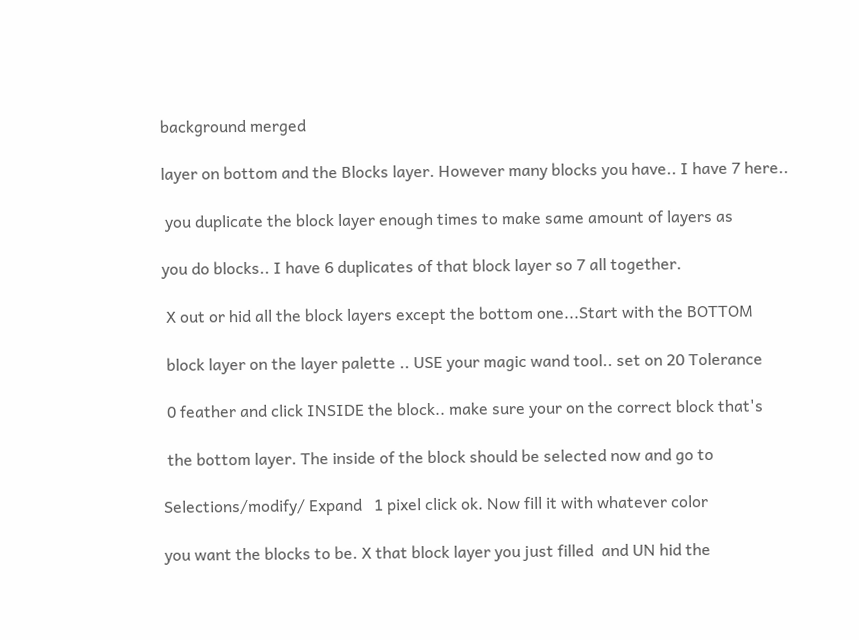background merged

layer on bottom and the Blocks layer. However many blocks you have.. I have 7 here..

 you duplicate the block layer enough times to make same amount of layers as

you do blocks.. I have 6 duplicates of that block layer so 7 all together.

 X out or hid all the block layers except the bottom one...Start with the BOTTOM

 block layer on the layer palette .. USE your magic wand tool.. set on 20 Tolerance

 0 feather and click INSIDE the block.. make sure your on the correct block that's

 the bottom layer. The inside of the block should be selected now and go to

Selections/modify/ Expand   1 pixel click ok. Now fill it with whatever color

you want the blocks to be. X that block layer you just filled  and UN hid the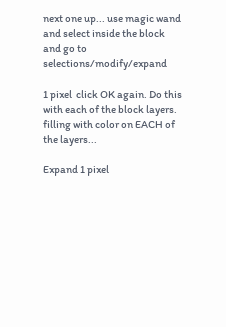next one up... use magic wand and select inside the block and go to selections/modify/expand

1 pixel  click OK again. Do this with each of the block layers. filling with color on EACH of the layers...

Expand 1 pixel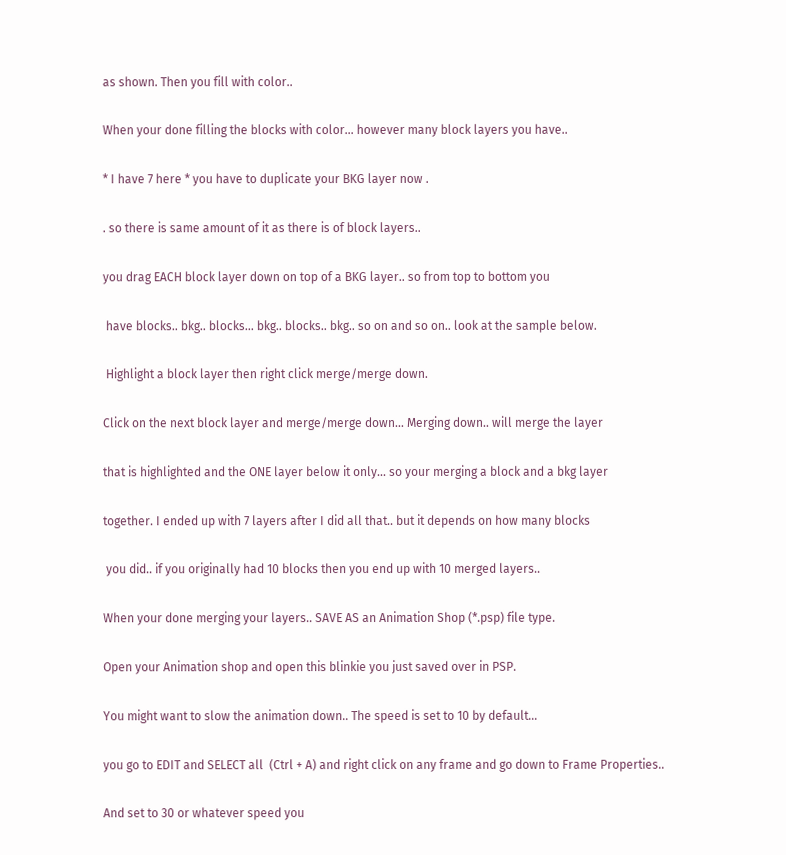as shown. Then you fill with color..

When your done filling the blocks with color... however many block layers you have..

* I have 7 here * you have to duplicate your BKG layer now .

. so there is same amount of it as there is of block layers..

you drag EACH block layer down on top of a BKG layer.. so from top to bottom you

 have blocks.. bkg.. blocks... bkg.. blocks.. bkg.. so on and so on.. look at the sample below.

 Highlight a block layer then right click merge/merge down.

Click on the next block layer and merge/merge down... Merging down.. will merge the layer

that is highlighted and the ONE layer below it only... so your merging a block and a bkg layer

together. I ended up with 7 layers after I did all that.. but it depends on how many blocks

 you did.. if you originally had 10 blocks then you end up with 10 merged layers..

When your done merging your layers.. SAVE AS an Animation Shop (*.psp) file type.

Open your Animation shop and open this blinkie you just saved over in PSP.

You might want to slow the animation down.. The speed is set to 10 by default...

you go to EDIT and SELECT all  (Ctrl + A) and right click on any frame and go down to Frame Properties..

And set to 30 or whatever speed you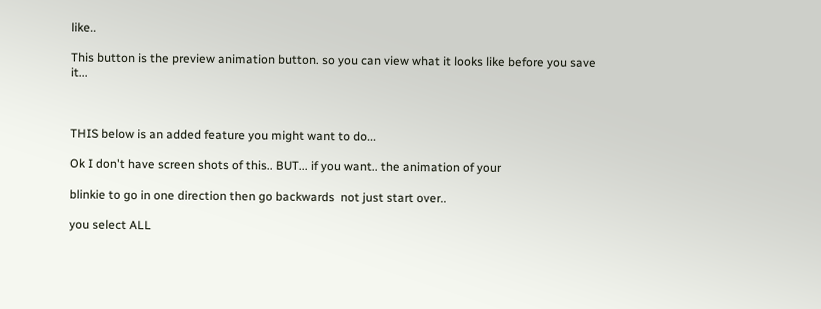like..

This button is the preview animation button. so you can view what it looks like before you save it...



THIS below is an added feature you might want to do...

Ok I don't have screen shots of this.. BUT... if you want.. the animation of your

blinkie to go in one direction then go backwards  not just start over..

you select ALL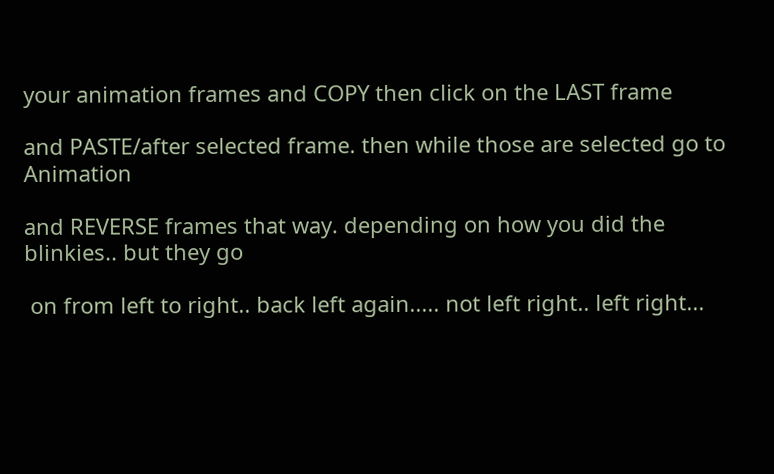your animation frames and COPY then click on the LAST frame

and PASTE/after selected frame. then while those are selected go to Animation

and REVERSE frames that way. depending on how you did the blinkies.. but they go

 on from left to right.. back left again..... not left right.. left right...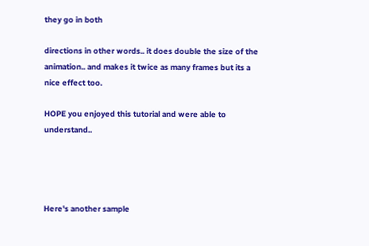they go in both

directions in other words.. it does double the size of the animation.. and makes it twice as many frames but its a nice effect too.

HOPE you enjoyed this tutorial and were able to understand..




Here's another sample